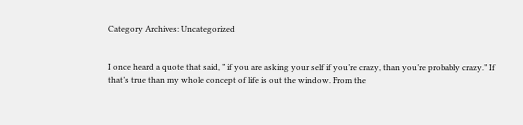Category Archives: Uncategorized


I once heard a quote that said, ” if you are asking your self if you’re crazy, than you’re probably crazy.” If that’s true than my whole concept of life is out the window. From the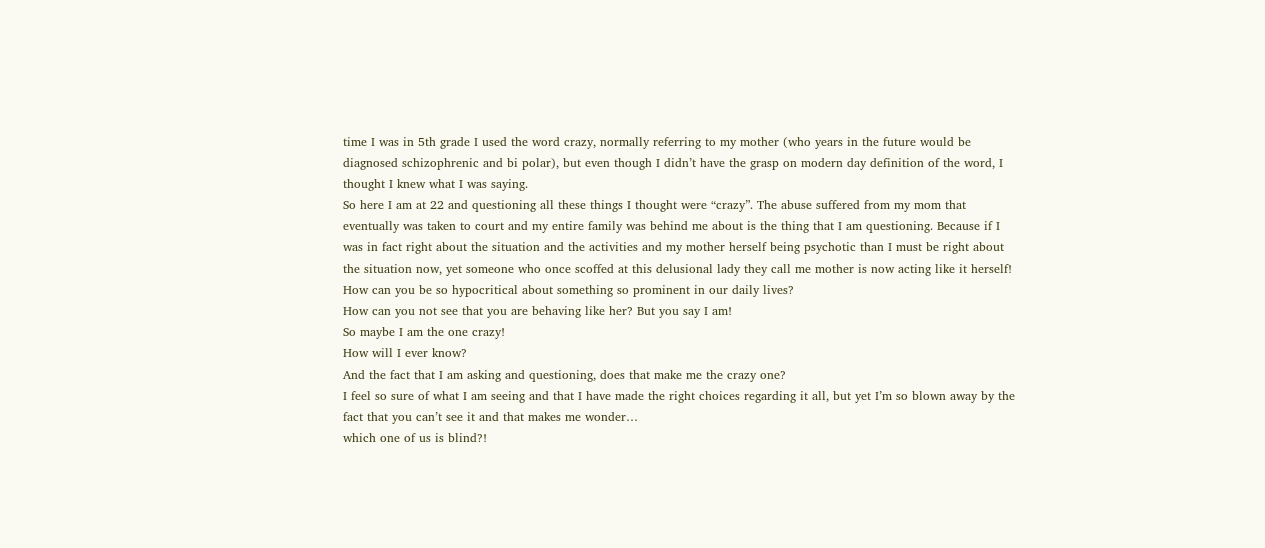time I was in 5th grade I used the word crazy, normally referring to my mother (who years in the future would be diagnosed schizophrenic and bi polar), but even though I didn’t have the grasp on modern day definition of the word, I thought I knew what I was saying.
So here I am at 22 and questioning all these things I thought were “crazy”. The abuse suffered from my mom that eventually was taken to court and my entire family was behind me about is the thing that I am questioning. Because if I was in fact right about the situation and the activities and my mother herself being psychotic than I must be right about the situation now, yet someone who once scoffed at this delusional lady they call me mother is now acting like it herself!
How can you be so hypocritical about something so prominent in our daily lives?
How can you not see that you are behaving like her? But you say I am!
So maybe I am the one crazy!
How will I ever know?
And the fact that I am asking and questioning, does that make me the crazy one?
I feel so sure of what I am seeing and that I have made the right choices regarding it all, but yet I’m so blown away by the fact that you can’t see it and that makes me wonder…
which one of us is blind?!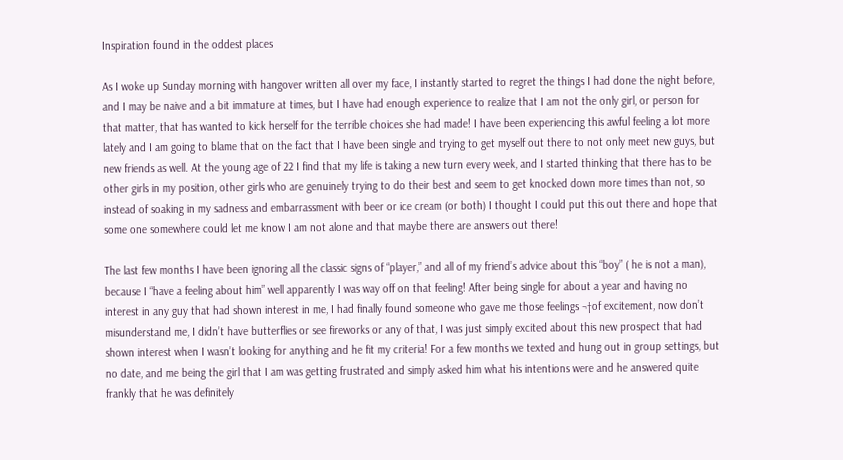Inspiration found in the oddest places

As I woke up Sunday morning with hangover written all over my face, I instantly started to regret the things I had done the night before, and I may be naive and a bit immature at times, but I have had enough experience to realize that I am not the only girl, or person for that matter, that has wanted to kick herself for the terrible choices she had made! I have been experiencing this awful feeling a lot more lately and I am going to blame that on the fact that I have been single and trying to get myself out there to not only meet new guys, but new friends as well. At the young age of 22 I find that my life is taking a new turn every week, and I started thinking that there has to be other girls in my position, other girls who are genuinely trying to do their best and seem to get knocked down more times than not, so instead of soaking in my sadness and embarrassment with beer or ice cream (or both) I thought I could put this out there and hope that some one somewhere could let me know I am not alone and that maybe there are answers out there!

The last few months I have been ignoring all the classic signs of “player,” and all of my friend’s advice about this “boy” ( he is not a man), because I “have a feeling about him” well apparently I was way off on that feeling! After being single for about a year and having no interest in any guy that had shown interest in me, I had finally found someone who gave me those feelings ¬†of excitement, now don’t misunderstand me, I didn’t have butterflies or see fireworks or any of that, I was just simply excited about this new prospect that had shown interest when I wasn’t looking for anything and he fit my criteria! For a few months we texted and hung out in group settings, but no date, and me being the girl that I am was getting frustrated and simply asked him what his intentions were and he answered quite frankly that he was definitely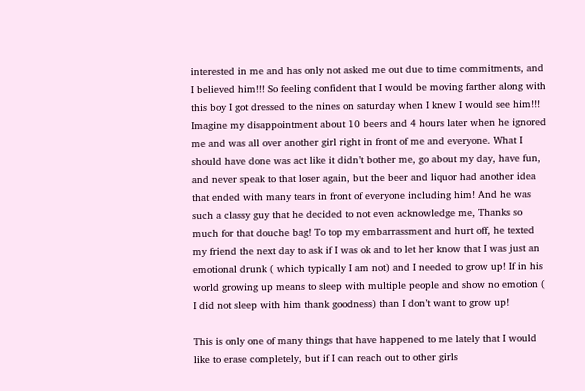interested in me and has only not asked me out due to time commitments, and I believed him!!! So feeling confident that I would be moving farther along with this boy I got dressed to the nines on saturday when I knew I would see him!!! Imagine my disappointment about 10 beers and 4 hours later when he ignored me and was all over another girl right in front of me and everyone. What I should have done was act like it didn’t bother me, go about my day, have fun, and never speak to that loser again, but the beer and liquor had another idea that ended with many tears in front of everyone including him! And he was such a classy guy that he decided to not even acknowledge me, Thanks so much for that douche bag! To top my embarrassment and hurt off, he texted my friend the next day to ask if I was ok and to let her know that I was just an emotional drunk ( which typically I am not) and I needed to grow up! If in his world growing up means to sleep with multiple people and show no emotion ( I did not sleep with him thank goodness) than I don’t want to grow up!

This is only one of many things that have happened to me lately that I would like to erase completely, but if I can reach out to other girls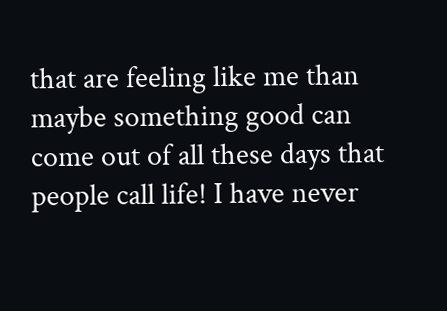that are feeling like me than maybe something good can come out of all these days that people call life! I have never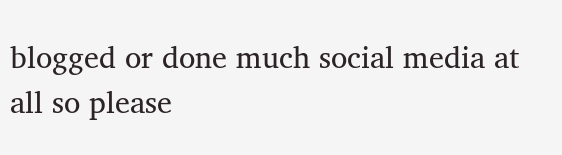blogged or done much social media at all so please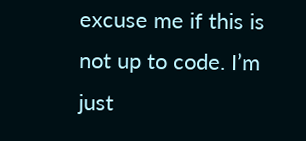excuse me if this is not up to code. I’m just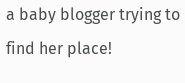a baby blogger trying to find her place!